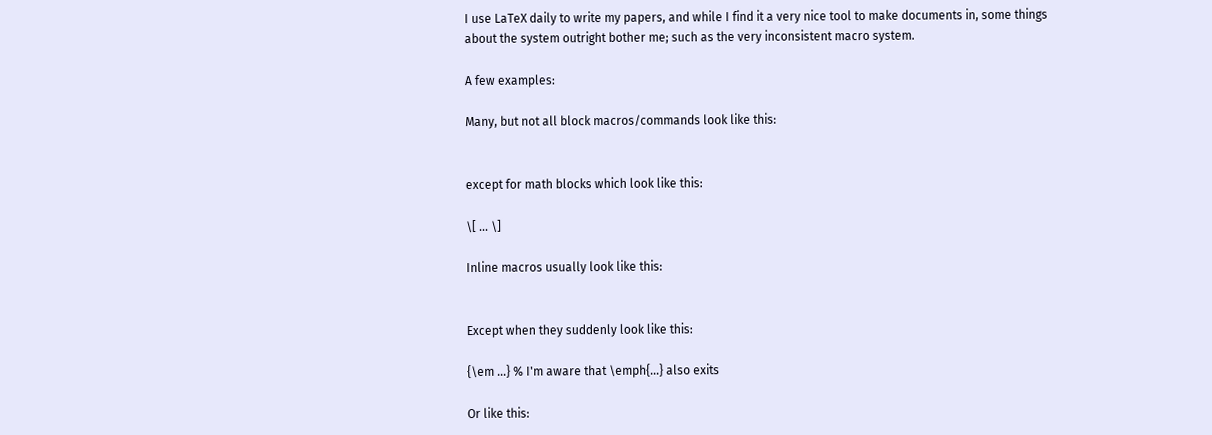I use LaTeX daily to write my papers, and while I find it a very nice tool to make documents in, some things about the system outright bother me; such as the very inconsistent macro system.

A few examples:

Many, but not all block macros/commands look like this:


except for math blocks which look like this:

\[ ... \]

Inline macros usually look like this:


Except when they suddenly look like this:

{\em ...} % I'm aware that \emph{...} also exits

Or like this: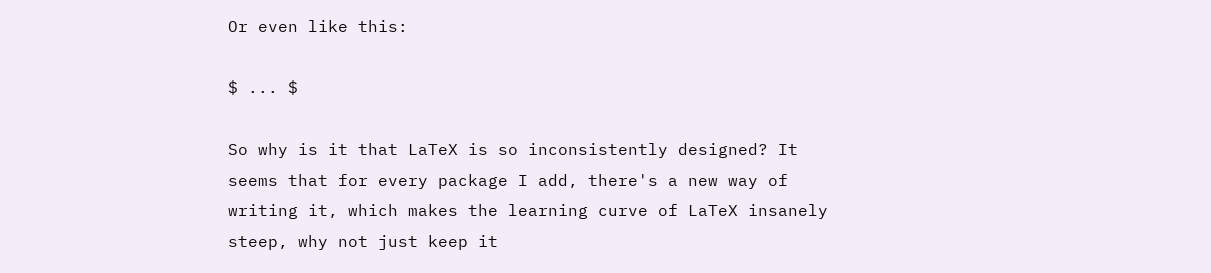Or even like this:

$ ... $

So why is it that LaTeX is so inconsistently designed? It seems that for every package I add, there's a new way of writing it, which makes the learning curve of LaTeX insanely steep, why not just keep it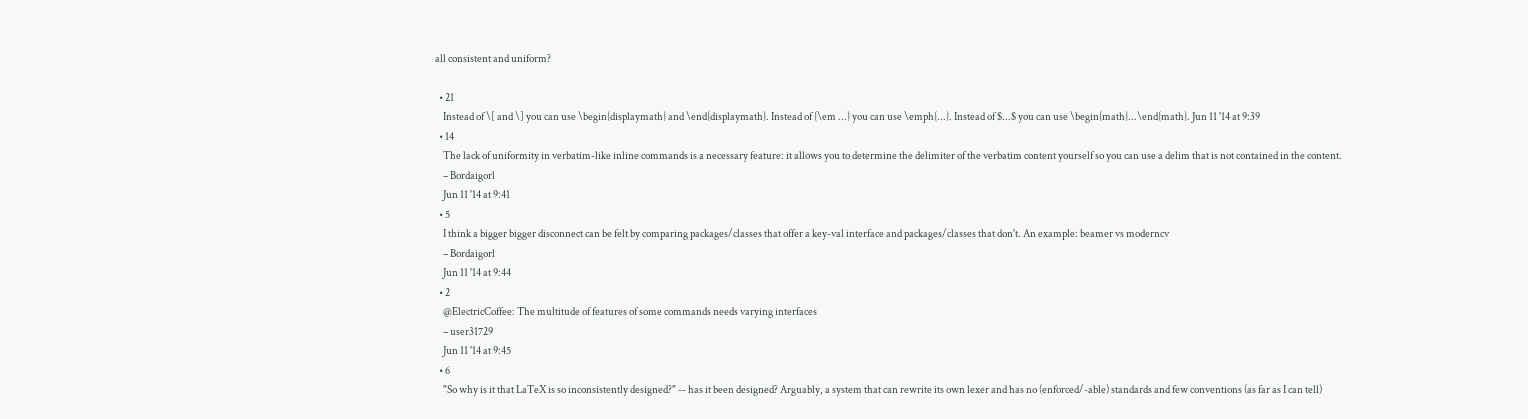all consistent and uniform?

  • 21
    Instead of \[ and \] you can use \begin{displaymath} and \end{displaymath}. Instead of {\em ...} you can use \emph{...}. Instead of $...$ you can use \begin{math}...\end{math}. Jun 11 '14 at 9:39
  • 14
    The lack of uniformity in verbatim-like inline commands is a necessary feature: it allows you to determine the delimiter of the verbatim content yourself so you can use a delim that is not contained in the content.
    – Bordaigorl
    Jun 11 '14 at 9:41
  • 5
    I think a bigger bigger disconnect can be felt by comparing packages/classes that offer a key-val interface and packages/classes that don't. An example: beamer vs moderncv
    – Bordaigorl
    Jun 11 '14 at 9:44
  • 2
    @ElectricCoffee: The multitude of features of some commands needs varying interfaces
    – user31729
    Jun 11 '14 at 9:45
  • 6
    "So why is it that LaTeX is so inconsistently designed?" -- has it been designed? Arguably, a system that can rewrite its own lexer and has no (enforced/-able) standards and few conventions (as far as I can tell)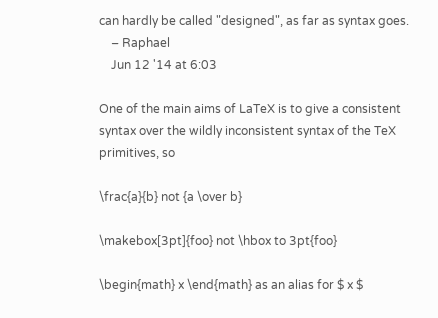can hardly be called "designed", as far as syntax goes.
    – Raphael
    Jun 12 '14 at 6:03

One of the main aims of LaTeX is to give a consistent syntax over the wildly inconsistent syntax of the TeX primitives, so

\frac{a}{b} not {a \over b}

\makebox[3pt]{foo} not \hbox to 3pt{foo}

\begin{math} x \end{math} as an alias for $ x $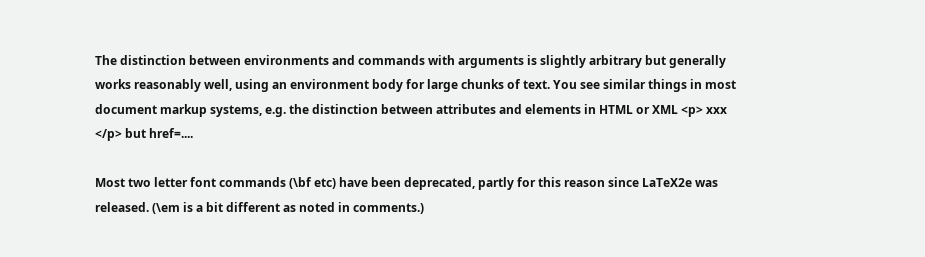The distinction between environments and commands with arguments is slightly arbitrary but generally works reasonably well, using an environment body for large chunks of text. You see similar things in most document markup systems, e.g. the distinction between attributes and elements in HTML or XML <p> xxx </p> but href=....

Most two letter font commands (\bf etc) have been deprecated, partly for this reason since LaTeX2e was released. (\em is a bit different as noted in comments.)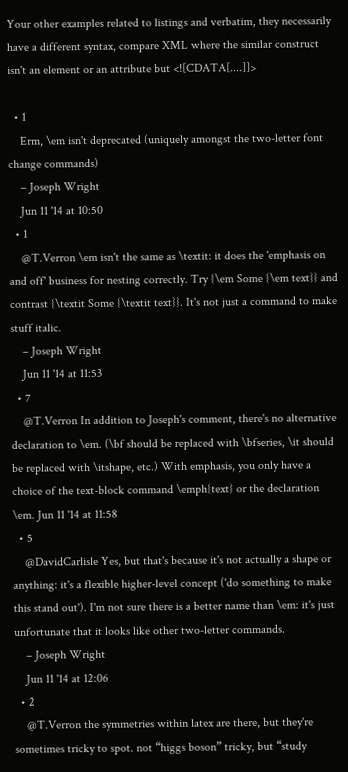Your other examples related to listings and verbatim, they necessarily have a different syntax, compare XML where the similar construct isn't an element or an attribute but <![CDATA[....]]>

  • 1
    Erm, \em isn't deprecated (uniquely amongst the two-letter font change commands)
    – Joseph Wright
    Jun 11 '14 at 10:50
  • 1
    @T.Verron \em isn't the same as \textit: it does the 'emphasis on and off' business for nesting correctly. Try {\em Some {\em text}} and contrast {\textit Some {\textit text}}. It's not just a command to make stuff italic.
    – Joseph Wright
    Jun 11 '14 at 11:53
  • 7
    @T.Verron In addition to Joseph's comment, there's no alternative declaration to \em. (\bf should be replaced with \bfseries, \it should be replaced with \itshape, etc.) With emphasis, you only have a choice of the text-block command \emph{text} or the declaration \em. Jun 11 '14 at 11:58
  • 5
    @DavidCarlisle Yes, but that's because it's not actually a shape or anything: it's a flexible higher-level concept ('do something to make this stand out'). I'm not sure there is a better name than \em: it's just unfortunate that it looks like other two-letter commands.
    – Joseph Wright
    Jun 11 '14 at 12:06
  • 2
    @T.Verron the symmetries within latex are there, but they're sometimes tricky to spot. not “higgs boson” tricky, but “study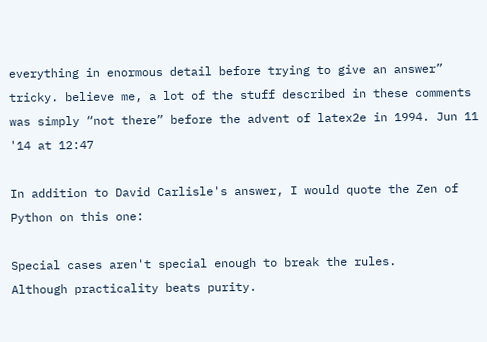everything in enormous detail before trying to give an answer” tricky. believe me, a lot of the stuff described in these comments was simply “not there” before the advent of latex2e in 1994. Jun 11 '14 at 12:47

In addition to David Carlisle's answer, I would quote the Zen of Python on this one:

Special cases aren't special enough to break the rules.
Although practicality beats purity.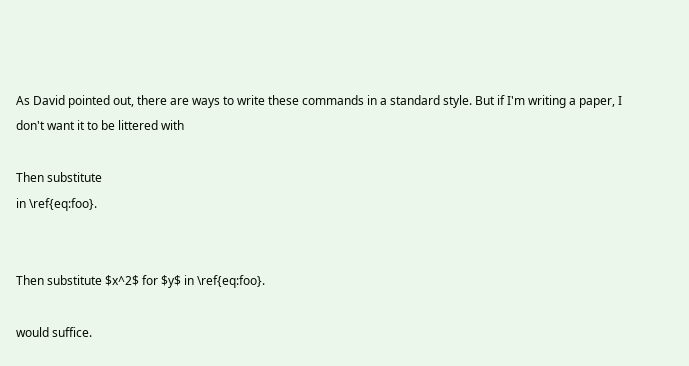As David pointed out, there are ways to write these commands in a standard style. But if I'm writing a paper, I don't want it to be littered with

Then substitute
in \ref{eq:foo}.


Then substitute $x^2$ for $y$ in \ref{eq:foo}.

would suffice.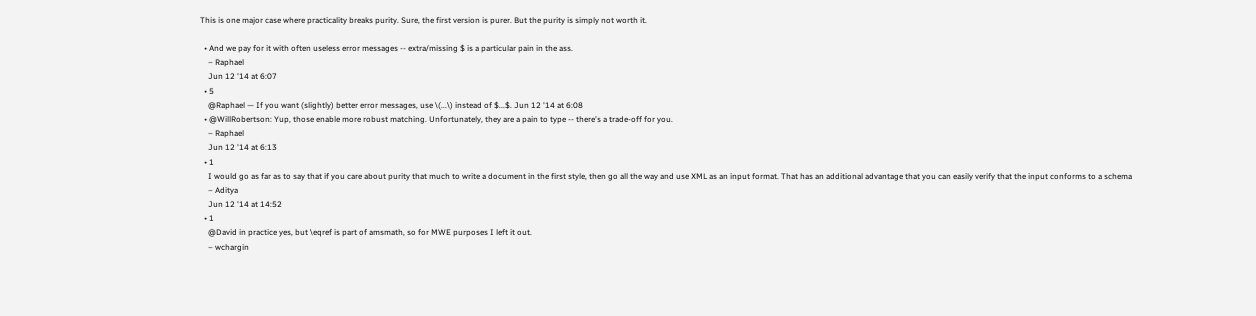This is one major case where practicality breaks purity. Sure, the first version is purer. But the purity is simply not worth it.

  • And we pay for it with often useless error messages -- extra/missing $ is a particular pain in the ass.
    – Raphael
    Jun 12 '14 at 6:07
  • 5
    @Raphael — If you want (slightly) better error messages, use \(...\) instead of $...$. Jun 12 '14 at 6:08
  • @WillRobertson: Yup, those enable more robust matching. Unfortunately, they are a pain to type -- there's a trade-off for you.
    – Raphael
    Jun 12 '14 at 6:13
  • 1
    I would go as far as to say that if you care about purity that much to write a document in the first style, then go all the way and use XML as an input format. That has an additional advantage that you can easily verify that the input conforms to a schema
    – Aditya
    Jun 12 '14 at 14:52
  • 1
    @David in practice yes, but \eqref is part of amsmath, so for MWE purposes I left it out.
    – wchargin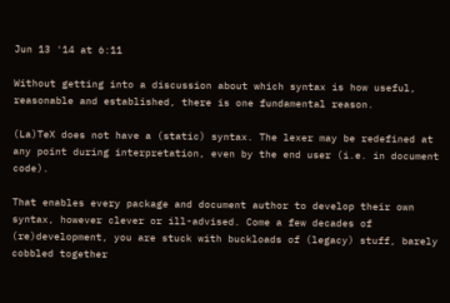Jun 13 '14 at 6:11

Without getting into a discussion about which syntax is how useful, reasonable and established, there is one fundamental reason.

(La)TeX does not have a (static) syntax. The lexer may be redefined at any point during interpretation, even by the end user (i.e. in document code).

That enables every package and document author to develop their own syntax, however clever or ill-advised. Come a few decades of (re)development, you are stuck with buckloads of (legacy) stuff, barely cobbled together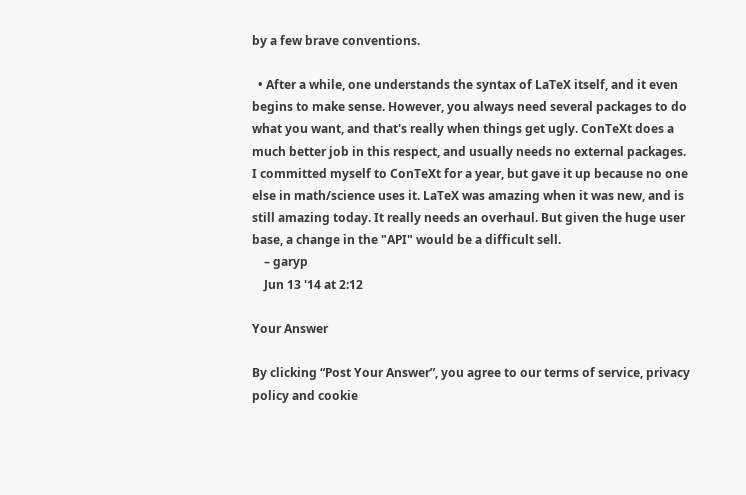by a few brave conventions.

  • After a while, one understands the syntax of LaTeX itself, and it even begins to make sense. However, you always need several packages to do what you want, and that's really when things get ugly. ConTeXt does a much better job in this respect, and usually needs no external packages. I committed myself to ConTeXt for a year, but gave it up because no one else in math/science uses it. LaTeX was amazing when it was new, and is still amazing today. It really needs an overhaul. But given the huge user base, a change in the "API" would be a difficult sell.
    – garyp
    Jun 13 '14 at 2:12

Your Answer

By clicking “Post Your Answer”, you agree to our terms of service, privacy policy and cookie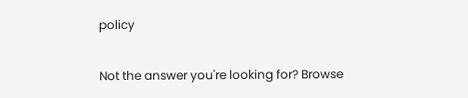policy

Not the answer you're looking for? Browse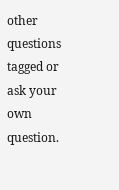other questions tagged or ask your own question.